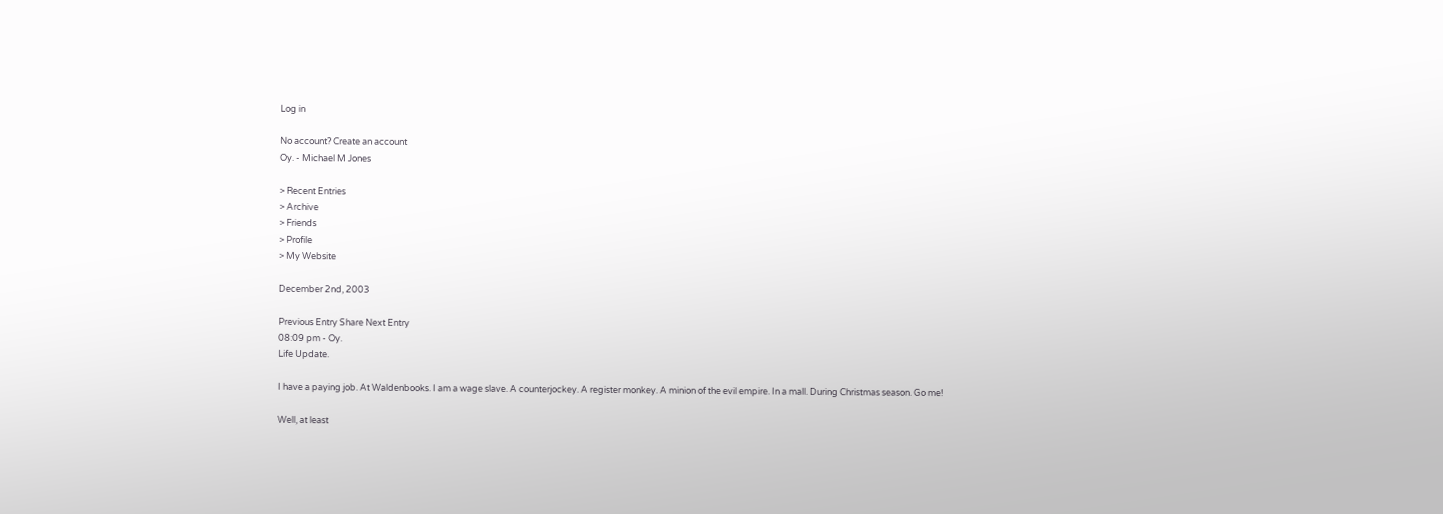Log in

No account? Create an account
Oy. - Michael M Jones

> Recent Entries
> Archive
> Friends
> Profile
> My Website

December 2nd, 2003

Previous Entry Share Next Entry
08:09 pm - Oy.
Life Update.

I have a paying job. At Waldenbooks. I am a wage slave. A counterjockey. A register monkey. A minion of the evil empire. In a mall. During Christmas season. Go me!

Well, at least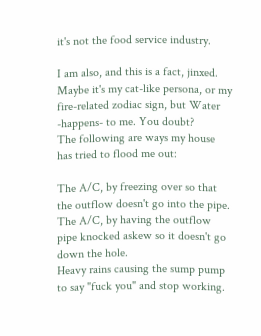it's not the food service industry.

I am also, and this is a fact, jinxed. Maybe it's my cat-like persona, or my fire-related zodiac sign, but Water -happens- to me. You doubt?
The following are ways my house has tried to flood me out:

The A/C, by freezing over so that the outflow doesn't go into the pipe.
The A/C, by having the outflow pipe knocked askew so it doesn't go down the hole.
Heavy rains causing the sump pump to say "fuck you" and stop working.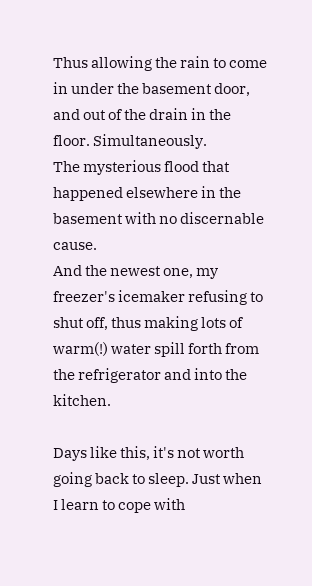Thus allowing the rain to come in under the basement door, and out of the drain in the floor. Simultaneously.
The mysterious flood that happened elsewhere in the basement with no discernable cause.
And the newest one, my freezer's icemaker refusing to shut off, thus making lots of warm(!) water spill forth from the refrigerator and into the kitchen.

Days like this, it's not worth going back to sleep. Just when I learn to cope with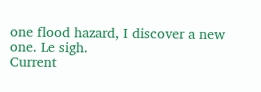one flood hazard, I discover a new one. Le sigh.
Current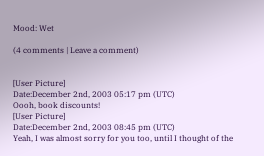Mood: Wet

(4 comments | Leave a comment)


[User Picture]
Date:December 2nd, 2003 05:17 pm (UTC)
Oooh, book discounts!
[User Picture]
Date:December 2nd, 2003 08:45 pm (UTC)
Yeah, I was almost sorry for you too, until I thought of the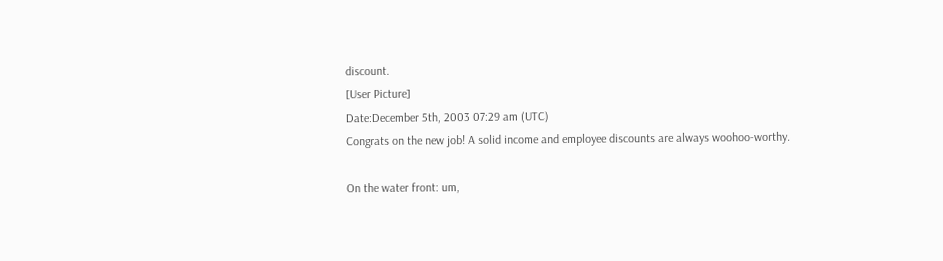discount.
[User Picture]
Date:December 5th, 2003 07:29 am (UTC)
Congrats on the new job! A solid income and employee discounts are always woohoo-worthy.

On the water front: um,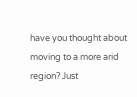have you thought about moving to a more arid region? Just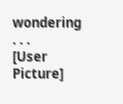wondering . . .
[User Picture]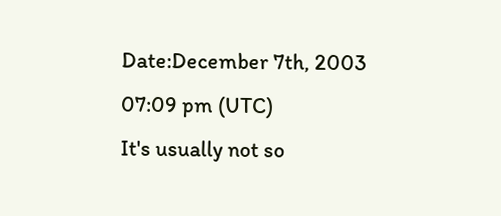Date:December 7th, 2003 07:09 pm (UTC)
It's usually not so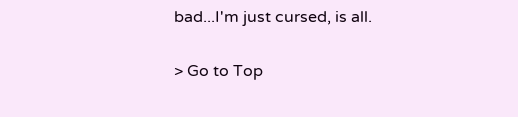bad...I'm just cursed, is all.

> Go to Top